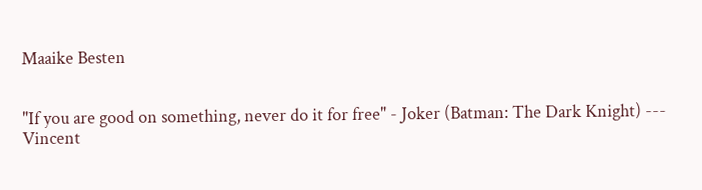Maaike Besten


"If you are good on something, never do it for free" - Joker (Batman: The Dark Knight) --- Vincent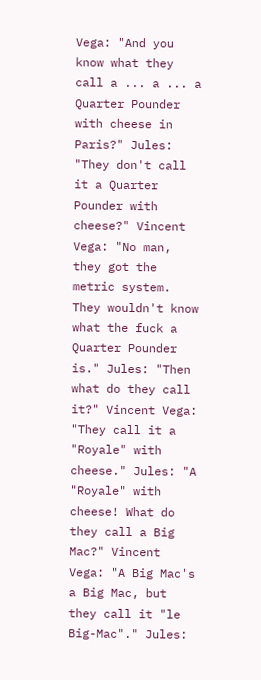Vega: "And you know what they call a ... a ... a Quarter Pounder with cheese in Paris?" Jules: "They don't call it a Quarter Pounder with cheese?" Vincent Vega: "No man, they got the metric system. They wouldn't know what the fuck a Quarter Pounder is." Jules: "Then what do they call it?" Vincent Vega: "They call it a "Royale" with cheese." Jules: "A "Royale" with cheese! What do they call a Big Mac?" Vincent Vega: "A Big Mac's a Big Mac, but they call it "le Big-Mac"." Jules: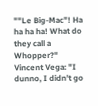""Le Big-Mac"! Ha ha ha ha! What do they call a Whopper?" Vincent Vega: "I dunno, I didn't go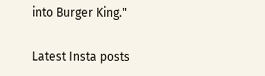into Burger King."

Latest Insta posts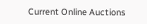Current Online Auctions